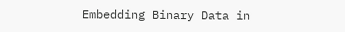Embedding Binary Data in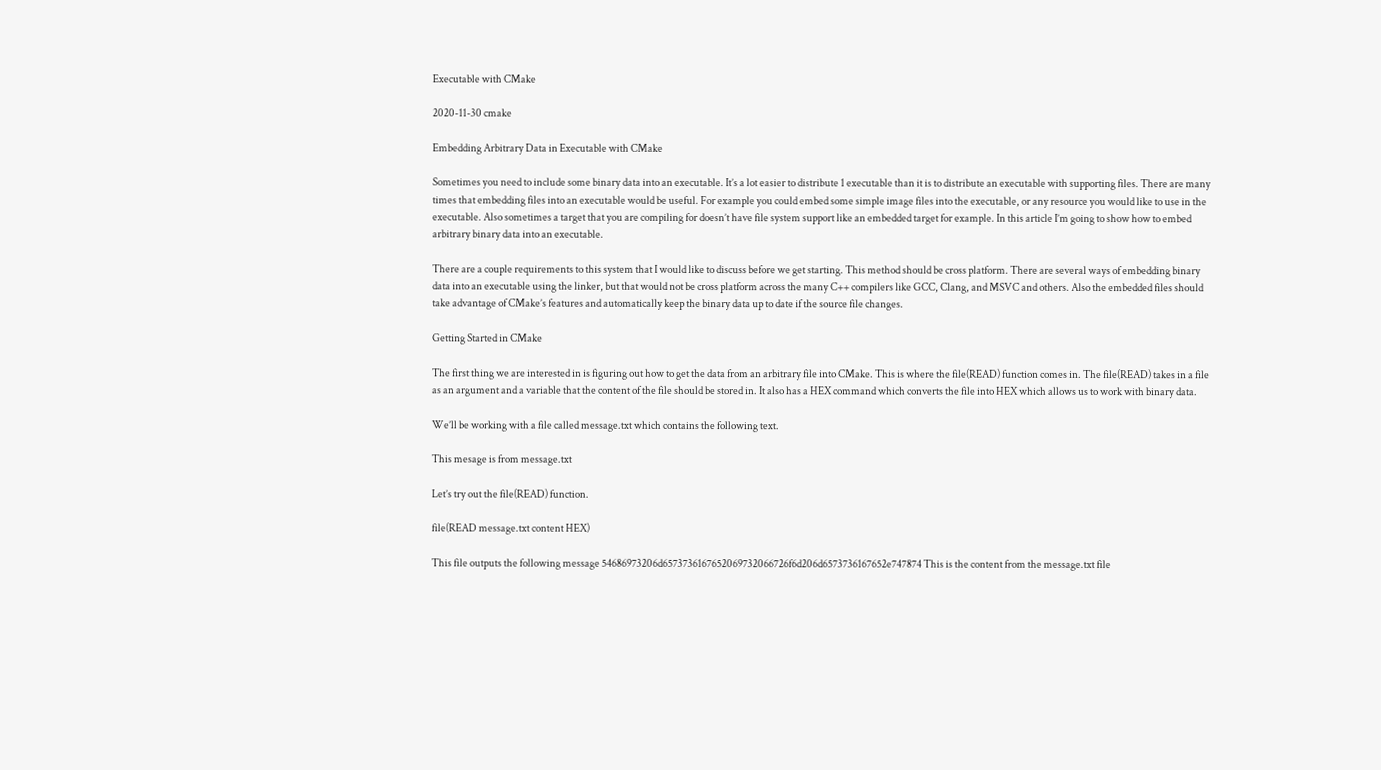Executable with CMake

2020-11-30 cmake

Embedding Arbitrary Data in Executable with CMake

Sometimes you need to include some binary data into an executable. It’s a lot easier to distribute 1 executable than it is to distribute an executable with supporting files. There are many times that embedding files into an executable would be useful. For example you could embed some simple image files into the executable, or any resource you would like to use in the executable. Also sometimes a target that you are compiling for doesn’t have file system support like an embedded target for example. In this article I’m going to show how to embed arbitrary binary data into an executable.

There are a couple requirements to this system that I would like to discuss before we get starting. This method should be cross platform. There are several ways of embedding binary data into an executable using the linker, but that would not be cross platform across the many C++ compilers like GCC, Clang, and MSVC and others. Also the embedded files should take advantage of CMake’s features and automatically keep the binary data up to date if the source file changes.

Getting Started in CMake

The first thing we are interested in is figuring out how to get the data from an arbitrary file into CMake. This is where the file(READ) function comes in. The file(READ) takes in a file as an argument and a variable that the content of the file should be stored in. It also has a HEX command which converts the file into HEX which allows us to work with binary data.

We’ll be working with a file called message.txt which contains the following text.

This mesage is from message.txt

Let’s try out the file(READ) function.

file(READ message.txt content HEX)

This file outputs the following message 54686973206d6573736167652069732066726f6d206d6573736167652e747874 This is the content from the message.txt file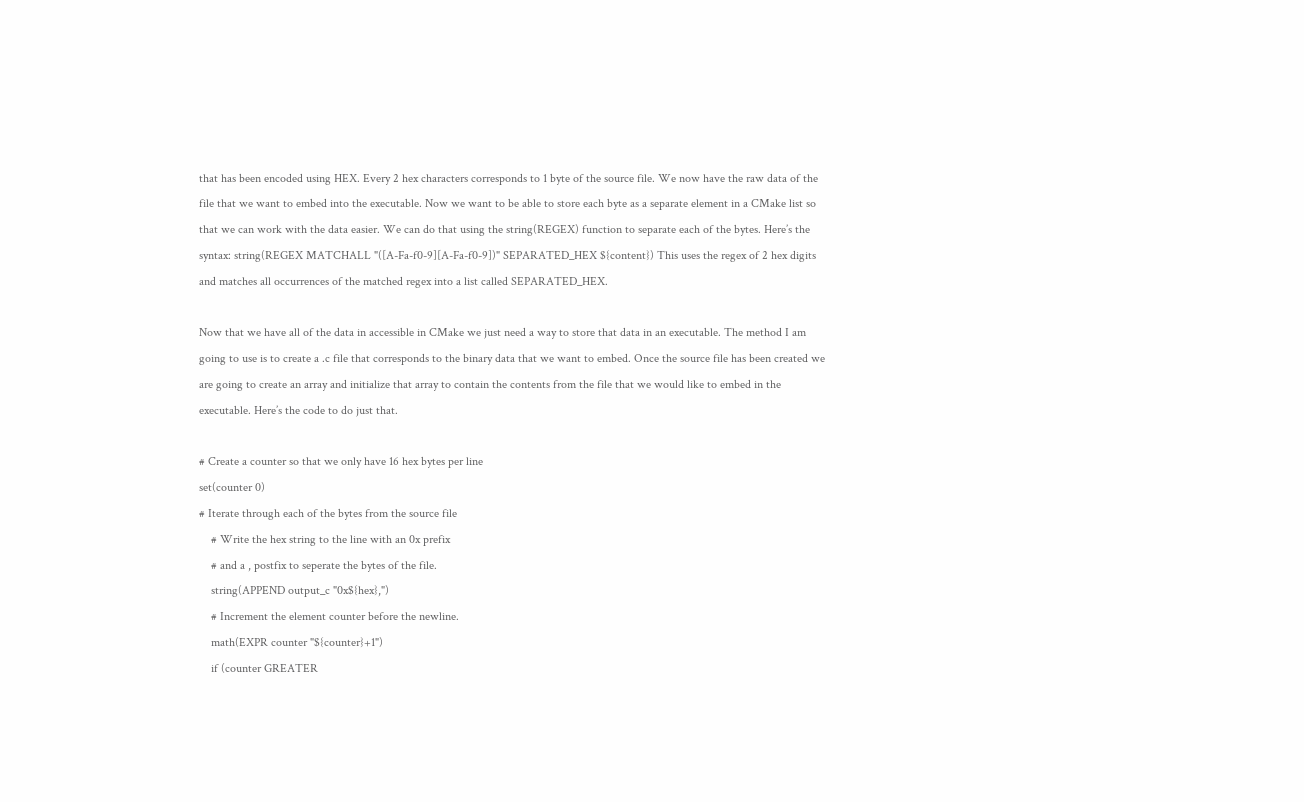that has been encoded using HEX. Every 2 hex characters corresponds to 1 byte of the source file. We now have the raw data of the file that we want to embed into the executable. Now we want to be able to store each byte as a separate element in a CMake list so that we can work with the data easier. We can do that using the string(REGEX) function to separate each of the bytes. Here’s the syntax: string(REGEX MATCHALL "([A-Fa-f0-9][A-Fa-f0-9])" SEPARATED_HEX ${content}) This uses the regex of 2 hex digits and matches all occurrences of the matched regex into a list called SEPARATED_HEX.

Now that we have all of the data in accessible in CMake we just need a way to store that data in an executable. The method I am going to use is to create a .c file that corresponds to the binary data that we want to embed. Once the source file has been created we are going to create an array and initialize that array to contain the contents from the file that we would like to embed in the executable. Here’s the code to do just that.

# Create a counter so that we only have 16 hex bytes per line
set(counter 0)
# Iterate through each of the bytes from the source file
    # Write the hex string to the line with an 0x prefix
    # and a , postfix to seperate the bytes of the file.
    string(APPEND output_c "0x${hex},")
    # Increment the element counter before the newline.
    math(EXPR counter "${counter}+1")
    if (counter GREATER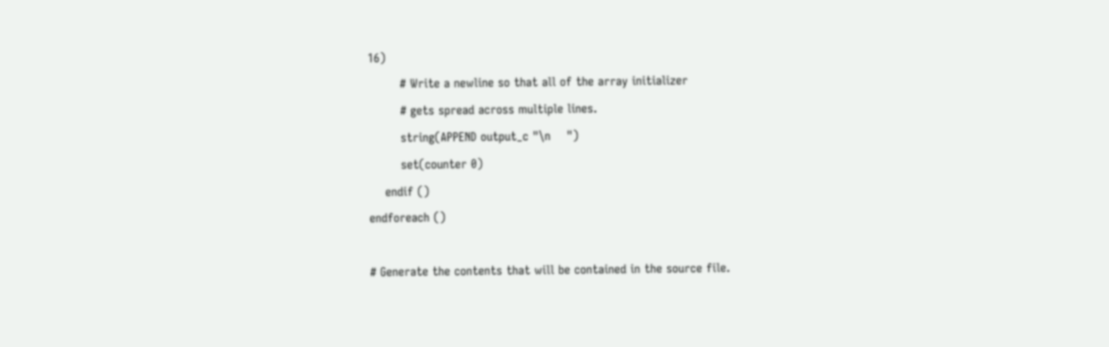16)
        # Write a newline so that all of the array initializer
        # gets spread across multiple lines.
        string(APPEND output_c "\n    ")
        set(counter 0)
    endif ()
endforeach ()

# Generate the contents that will be contained in the source file.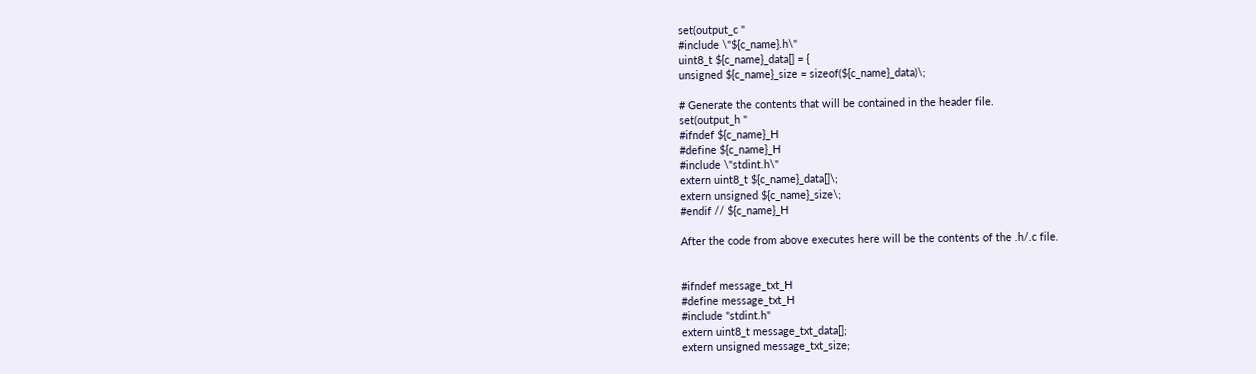set(output_c "
#include \"${c_name}.h\"
uint8_t ${c_name}_data[] = {
unsigned ${c_name}_size = sizeof(${c_name}_data)\;

# Generate the contents that will be contained in the header file.
set(output_h "
#ifndef ${c_name}_H
#define ${c_name}_H
#include \"stdint.h\"
extern uint8_t ${c_name}_data[]\;
extern unsigned ${c_name}_size\;
#endif // ${c_name}_H

After the code from above executes here will be the contents of the .h/.c file.


#ifndef message_txt_H
#define message_txt_H
#include "stdint.h"
extern uint8_t message_txt_data[];
extern unsigned message_txt_size;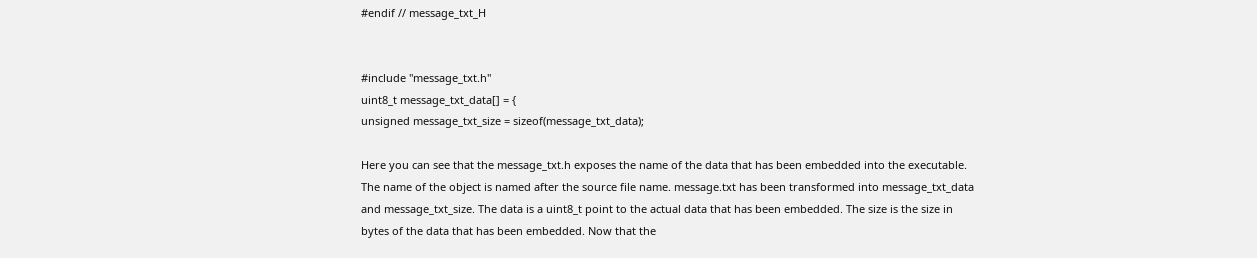#endif // message_txt_H


#include "message_txt.h"
uint8_t message_txt_data[] = {
unsigned message_txt_size = sizeof(message_txt_data);

Here you can see that the message_txt.h exposes the name of the data that has been embedded into the executable. The name of the object is named after the source file name. message.txt has been transformed into message_txt_data and message_txt_size. The data is a uint8_t point to the actual data that has been embedded. The size is the size in bytes of the data that has been embedded. Now that the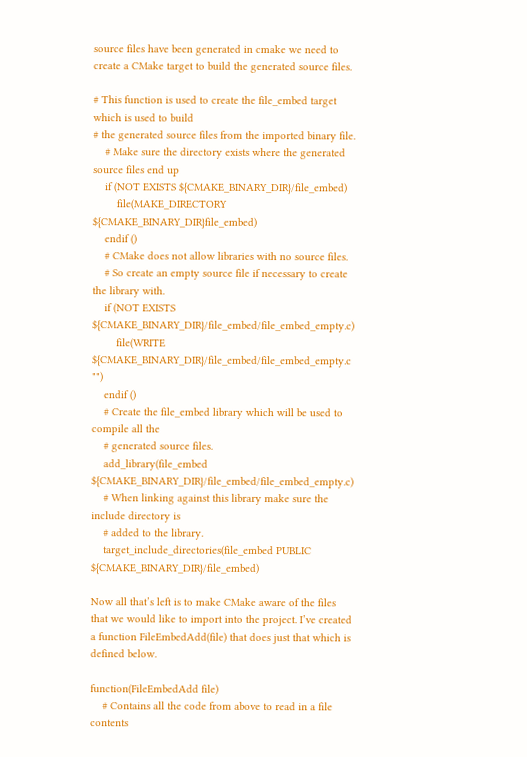source files have been generated in cmake we need to create a CMake target to build the generated source files.

# This function is used to create the file_embed target which is used to build
# the generated source files from the imported binary file.
    # Make sure the directory exists where the generated source files end up
    if (NOT EXISTS ${CMAKE_BINARY_DIR}/file_embed)
        file(MAKE_DIRECTORY ${CMAKE_BINARY_DIR}file_embed)
    endif ()
    # CMake does not allow libraries with no source files.
    # So create an empty source file if necessary to create the library with.
    if (NOT EXISTS ${CMAKE_BINARY_DIR}/file_embed/file_embed_empty.c)
        file(WRITE ${CMAKE_BINARY_DIR}/file_embed/file_embed_empty.c "")
    endif ()
    # Create the file_embed library which will be used to compile all the
    # generated source files.
    add_library(file_embed ${CMAKE_BINARY_DIR}/file_embed/file_embed_empty.c)
    # When linking against this library make sure the include directory is
    # added to the library.
    target_include_directories(file_embed PUBLIC ${CMAKE_BINARY_DIR}/file_embed)

Now all that’s left is to make CMake aware of the files that we would like to import into the project. I’ve created a function FileEmbedAdd(file) that does just that which is defined below.

function(FileEmbedAdd file)
    # Contains all the code from above to read in a file contents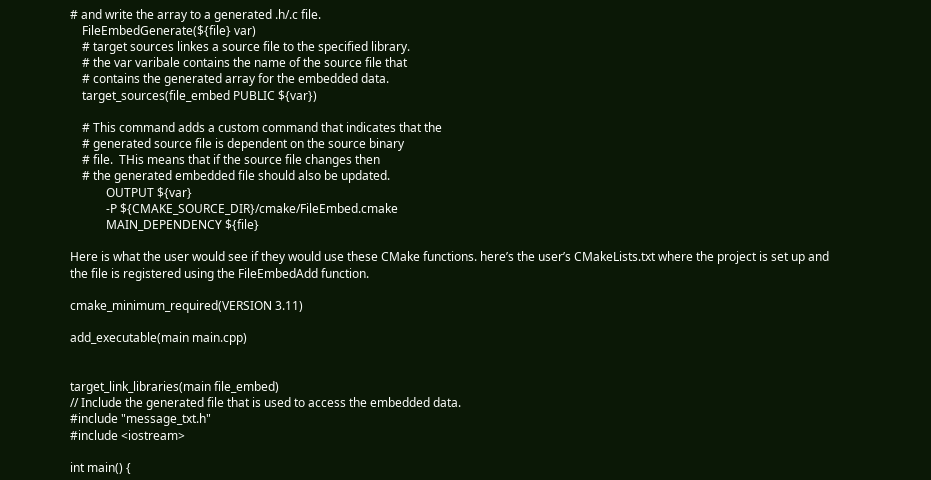# and write the array to a generated .h/.c file.
    FileEmbedGenerate(${file} var)
    # target sources linkes a source file to the specified library.
    # the var varibale contains the name of the source file that
    # contains the generated array for the embedded data.
    target_sources(file_embed PUBLIC ${var})

    # This command adds a custom command that indicates that the
    # generated source file is dependent on the source binary
    # file.  THis means that if the source file changes then
    # the generated embedded file should also be updated.
            OUTPUT ${var}
            -P ${CMAKE_SOURCE_DIR}/cmake/FileEmbed.cmake
            MAIN_DEPENDENCY ${file}

Here is what the user would see if they would use these CMake functions. here’s the user’s CMakeLists.txt where the project is set up and the file is registered using the FileEmbedAdd function.

cmake_minimum_required(VERSION 3.11)

add_executable(main main.cpp)


target_link_libraries(main file_embed)
// Include the generated file that is used to access the embedded data.
#include "message_txt.h"
#include <iostream>

int main() {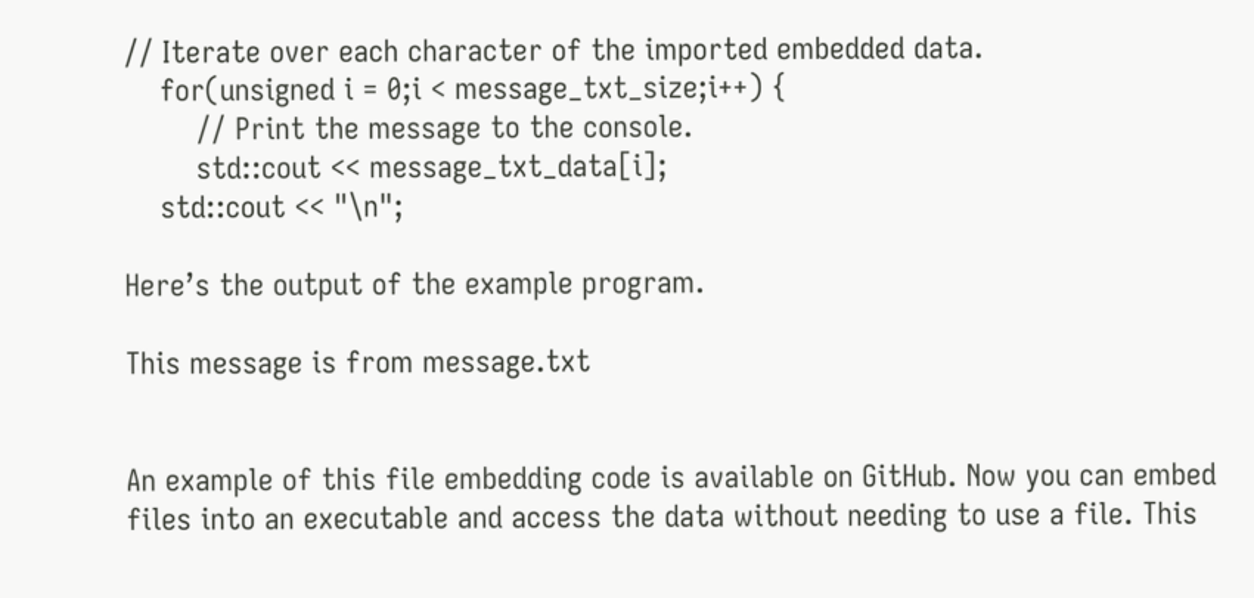// Iterate over each character of the imported embedded data.
    for(unsigned i = 0;i < message_txt_size;i++) {
        // Print the message to the console.
        std::cout << message_txt_data[i];
    std::cout << "\n";

Here’s the output of the example program.

This message is from message.txt


An example of this file embedding code is available on GitHub. Now you can embed files into an executable and access the data without needing to use a file. This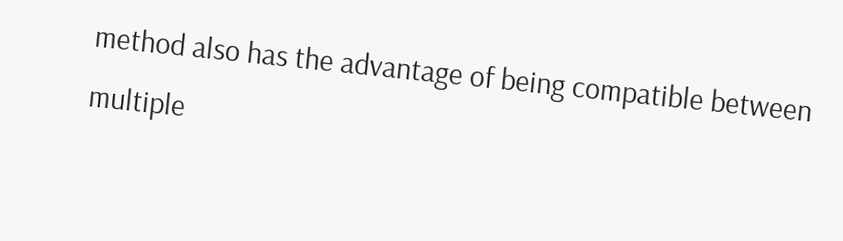method also has the advantage of being compatible between multiple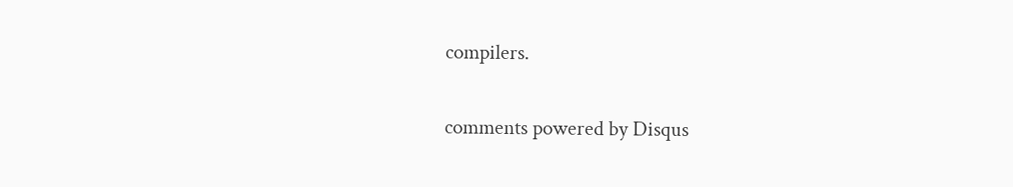compilers.

comments powered by Disqus